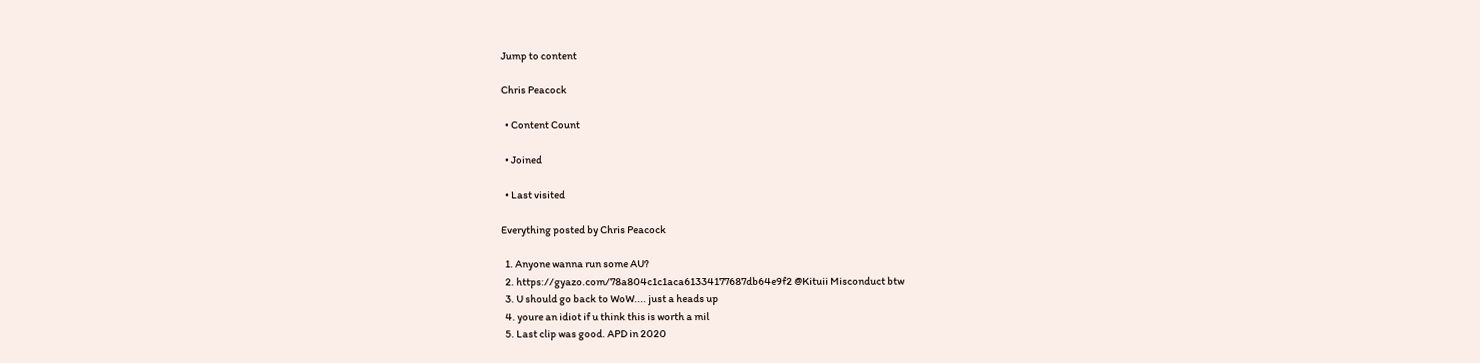Jump to content

Chris Peacock

  • Content Count

  • Joined

  • Last visited

Everything posted by Chris Peacock

  1. Anyone wanna run some AU?
  2. https://gyazo.com/78a804c1c1aca61334177687db64e9f2 @Kituii Misconduct btw
  3. U should go back to WoW.... just a heads up
  4. youre an idiot if u think this is worth a mil
  5. Last clip was good. APD in 2020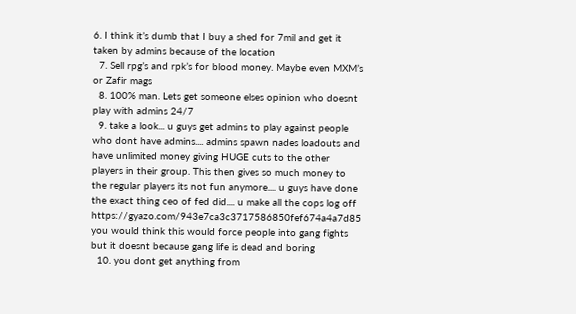6. I think it’s dumb that I buy a shed for 7mil and get it taken by admins because of the location
  7. Sell rpg’s and rpk’s for blood money. Maybe even MXM’s or Zafir mags
  8. 100% man. Lets get someone elses opinion who doesnt play with admins 24/7
  9. take a look... u guys get admins to play against people who dont have admins.... admins spawn nades loadouts and have unlimited money giving HUGE cuts to the other players in their group. This then gives so much money to the regular players its not fun anymore.... u guys have done the exact thing ceo of fed did.... u make all the cops log off https://gyazo.com/943e7ca3c3717586850fef674a4a7d85 you would think this would force people into gang fights but it doesnt because gang life is dead and boring
  10. you dont get anything from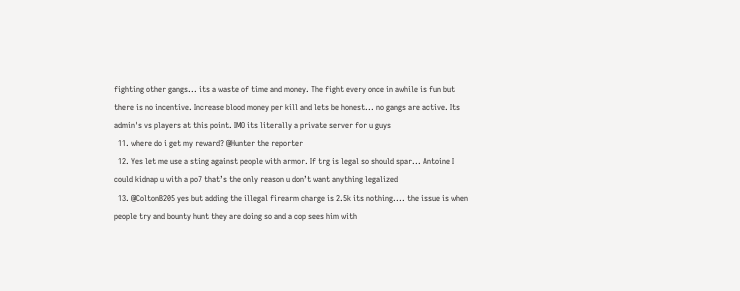fighting other gangs... its a waste of time and money. The fight every once in awhile is fun but there is no incentive. Increase blood money per kill and lets be honest... no gangs are active. Its admin's vs players at this point. IMO its literally a private server for u guys
  11. where do i get my reward? @Hunter the reporter
  12. Yes let me use a sting against people with armor. If trg is legal so should spar... Antoine I could kidnap u with a po7 that’s the only reason u don’t want anything legalized
  13. @ColtonB205 yes but adding the illegal firearm charge is 2.5k its nothing.... the issue is when people try and bounty hunt they are doing so and a cop sees him with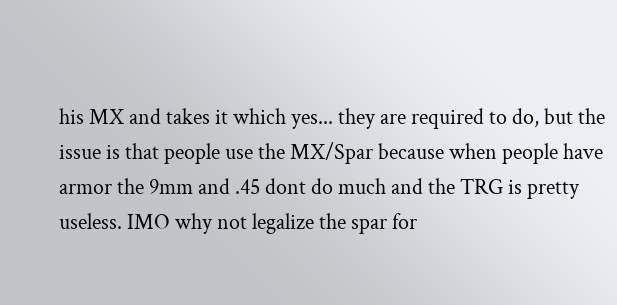his MX and takes it which yes... they are required to do, but the issue is that people use the MX/Spar because when people have armor the 9mm and .45 dont do much and the TRG is pretty useless. IMO why not legalize the spar for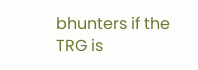bhunters if the TRG is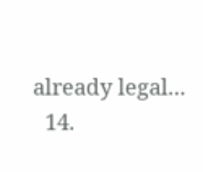already legal...
  14.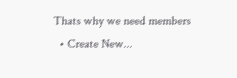Thats why we need members
  • Create New...